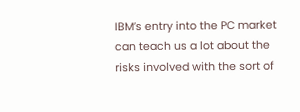IBM’s entry into the PC market can teach us a lot about the risks involved with the sort of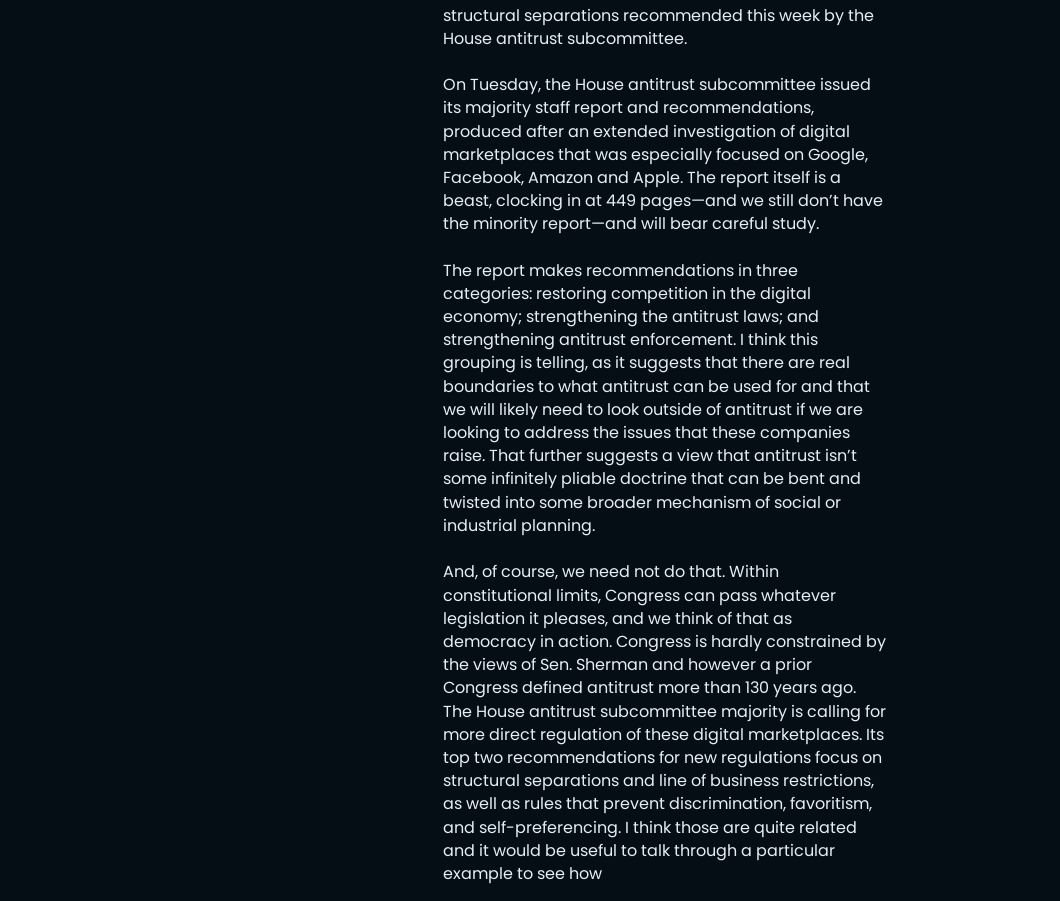structural separations recommended this week by the House antitrust subcommittee.

On Tuesday, the House antitrust subcommittee issued its majority staff report and recommendations, produced after an extended investigation of digital marketplaces that was especially focused on Google, Facebook, Amazon and Apple. The report itself is a beast, clocking in at 449 pages—and we still don’t have the minority report—and will bear careful study.

The report makes recommendations in three categories: restoring competition in the digital economy; strengthening the antitrust laws; and strengthening antitrust enforcement. I think this grouping is telling, as it suggests that there are real boundaries to what antitrust can be used for and that we will likely need to look outside of antitrust if we are looking to address the issues that these companies raise. That further suggests a view that antitrust isn’t some infinitely pliable doctrine that can be bent and twisted into some broader mechanism of social or industrial planning.

And, of course, we need not do that. Within constitutional limits, Congress can pass whatever legislation it pleases, and we think of that as democracy in action. Congress is hardly constrained by the views of Sen. Sherman and however a prior Congress defined antitrust more than 130 years ago. The House antitrust subcommittee majority is calling for more direct regulation of these digital marketplaces. Its top two recommendations for new regulations focus on structural separations and line of business restrictions, as well as rules that prevent discrimination, favoritism, and self-preferencing. I think those are quite related and it would be useful to talk through a particular example to see how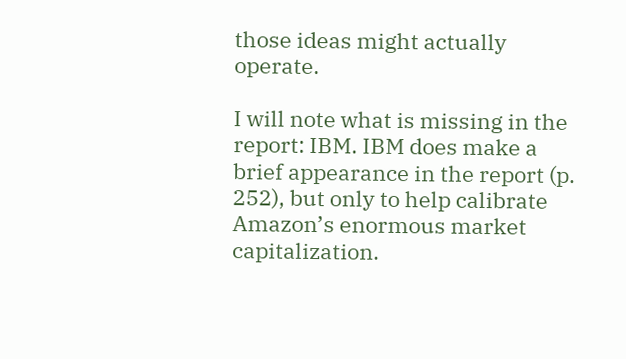those ideas might actually operate.

I will note what is missing in the report: IBM. IBM does make a brief appearance in the report (p. 252), but only to help calibrate Amazon’s enormous market capitalization.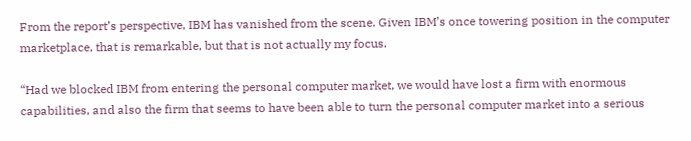From the report’s perspective, IBM has vanished from the scene. Given IBM’s once towering position in the computer marketplace, that is remarkable, but that is not actually my focus.

“Had we blocked IBM from entering the personal computer market, we would have lost a firm with enormous capabilities, and also the firm that seems to have been able to turn the personal computer market into a serious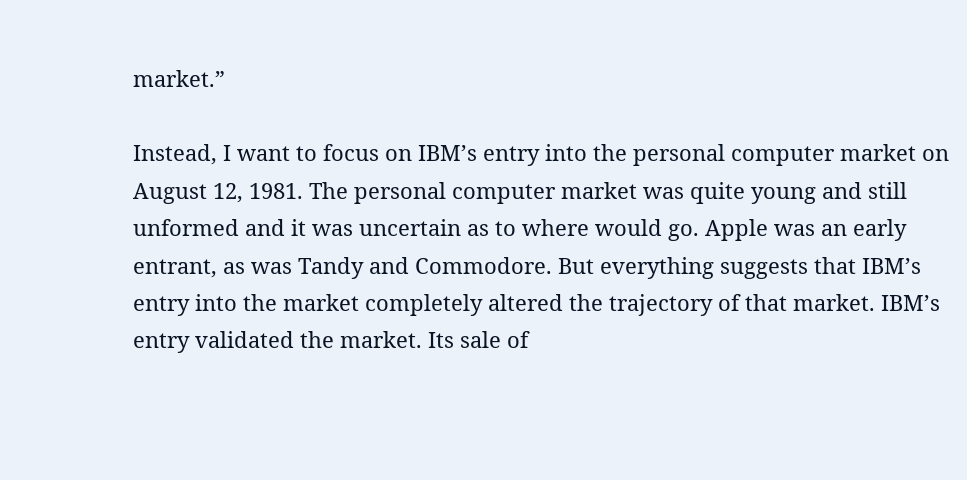market.”

Instead, I want to focus on IBM’s entry into the personal computer market on August 12, 1981. The personal computer market was quite young and still unformed and it was uncertain as to where would go. Apple was an early entrant, as was Tandy and Commodore. But everything suggests that IBM’s entry into the market completely altered the trajectory of that market. IBM’s entry validated the market. Its sale of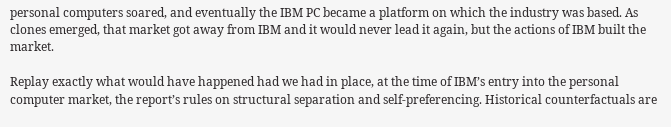personal computers soared, and eventually the IBM PC became a platform on which the industry was based. As clones emerged, that market got away from IBM and it would never lead it again, but the actions of IBM built the market.

Replay exactly what would have happened had we had in place, at the time of IBM’s entry into the personal computer market, the report’s rules on structural separation and self-preferencing. Historical counterfactuals are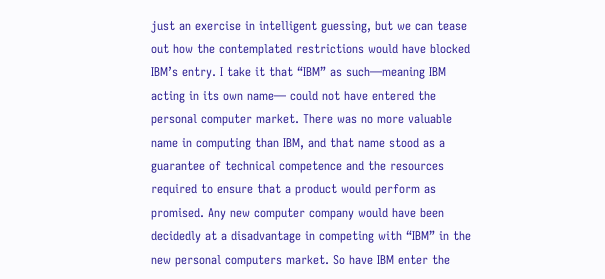just an exercise in intelligent guessing, but we can tease out how the contemplated restrictions would have blocked IBM’s entry. I take it that “IBM” as such—meaning IBM acting in its own name— could not have entered the personal computer market. There was no more valuable name in computing than IBM, and that name stood as a guarantee of technical competence and the resources required to ensure that a product would perform as promised. Any new computer company would have been decidedly at a disadvantage in competing with “IBM” in the new personal computers market. So have IBM enter the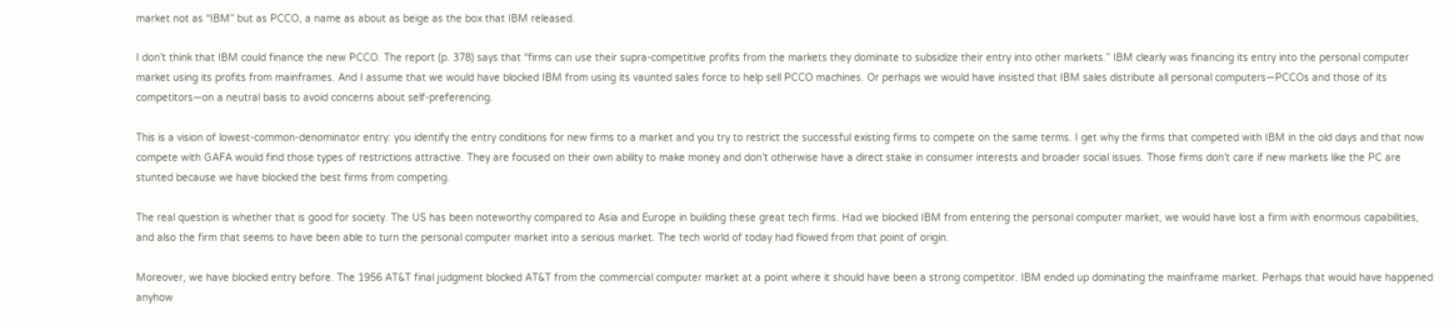market not as “IBM” but as PCCO, a name as about as beige as the box that IBM released.

I don’t think that IBM could finance the new PCCO. The report (p. 378) says that “firms can use their supra-competitive profits from the markets they dominate to subsidize their entry into other markets.” IBM clearly was financing its entry into the personal computer market using its profits from mainframes. And I assume that we would have blocked IBM from using its vaunted sales force to help sell PCCO machines. Or perhaps we would have insisted that IBM sales distribute all personal computers—PCCOs and those of its competitors—on a neutral basis to avoid concerns about self-preferencing.

This is a vision of lowest-common-denominator entry: you identify the entry conditions for new firms to a market and you try to restrict the successful existing firms to compete on the same terms. I get why the firms that competed with IBM in the old days and that now compete with GAFA would find those types of restrictions attractive. They are focused on their own ability to make money and don’t otherwise have a direct stake in consumer interests and broader social issues. Those firms don’t care if new markets like the PC are stunted because we have blocked the best firms from competing.

The real question is whether that is good for society. The US has been noteworthy compared to Asia and Europe in building these great tech firms. Had we blocked IBM from entering the personal computer market, we would have lost a firm with enormous capabilities, and also the firm that seems to have been able to turn the personal computer market into a serious market. The tech world of today had flowed from that point of origin.

Moreover, we have blocked entry before. The 1956 AT&T final judgment blocked AT&T from the commercial computer market at a point where it should have been a strong competitor. IBM ended up dominating the mainframe market. Perhaps that would have happened anyhow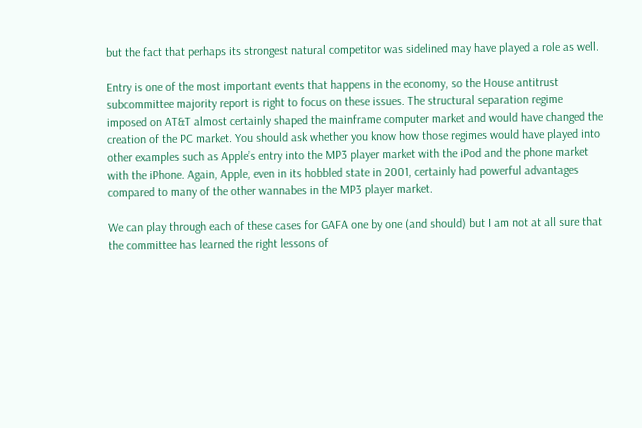but the fact that perhaps its strongest natural competitor was sidelined may have played a role as well.

Entry is one of the most important events that happens in the economy, so the House antitrust subcommittee majority report is right to focus on these issues. The structural separation regime imposed on AT&T almost certainly shaped the mainframe computer market and would have changed the creation of the PC market. You should ask whether you know how those regimes would have played into other examples such as Apple’s entry into the MP3 player market with the iPod and the phone market with the iPhone. Again, Apple, even in its hobbled state in 2001, certainly had powerful advantages compared to many of the other wannabes in the MP3 player market.

We can play through each of these cases for GAFA one by one (and should) but I am not at all sure that the committee has learned the right lessons of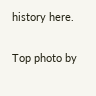history here.

Top photo by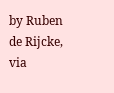by Ruben de Rijcke, via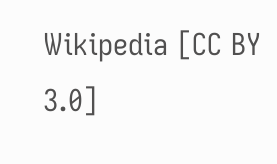Wikipedia [CC BY 3.0]